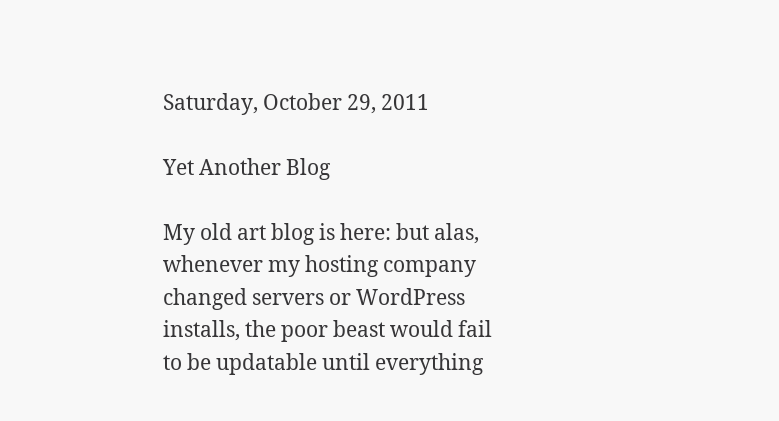Saturday, October 29, 2011

Yet Another Blog

My old art blog is here: but alas, whenever my hosting company changed servers or WordPress installs, the poor beast would fail to be updatable until everything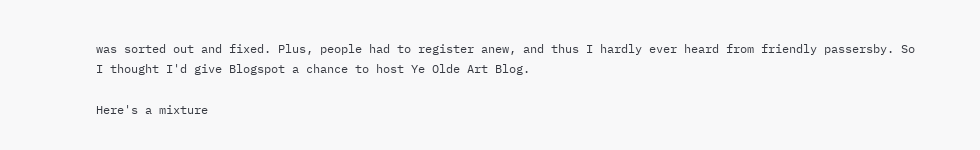was sorted out and fixed. Plus, people had to register anew, and thus I hardly ever heard from friendly passersby. So I thought I'd give Blogspot a chance to host Ye Olde Art Blog.

Here's a mixture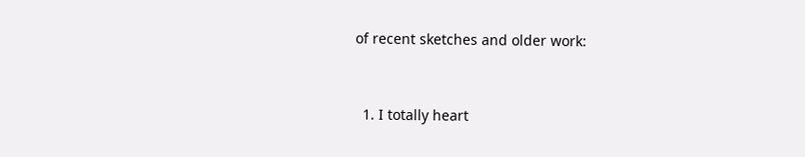of recent sketches and older work:


  1. I totally heart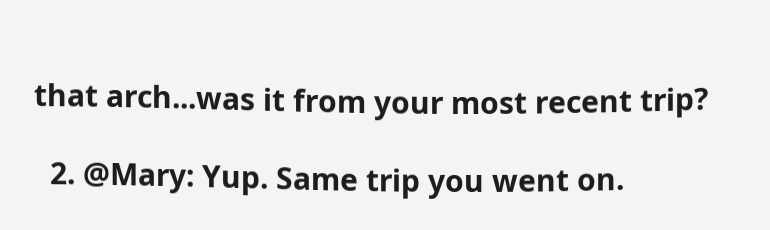that arch...was it from your most recent trip?

  2. @Mary: Yup. Same trip you went on.